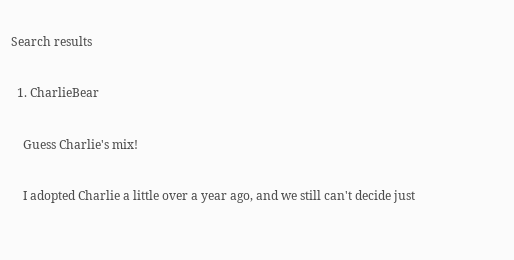Search results

  1. CharlieBear

    Guess Charlie's mix!

    I adopted Charlie a little over a year ago, and we still can't decide just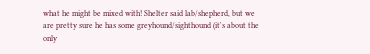what he might be mixed with! Shelter said lab/shepherd, but we are pretty sure he has some greyhound/sighthound (it's about the only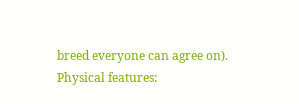breed everyone can agree on). Physical features: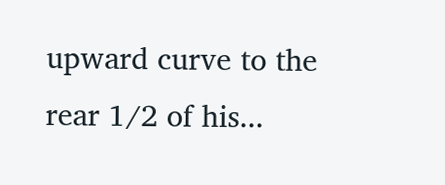upward curve to the rear 1/2 of his...